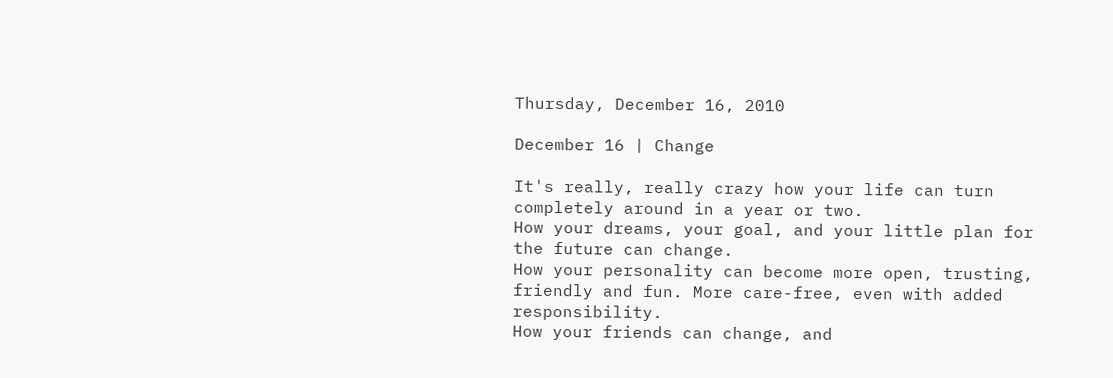Thursday, December 16, 2010

December 16 | Change

It's really, really crazy how your life can turn completely around in a year or two.
How your dreams, your goal, and your little plan for the future can change.
How your personality can become more open, trusting, friendly and fun. More care-free, even with added responsibility.
How your friends can change, and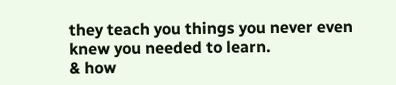they teach you things you never even knew you needed to learn.
& how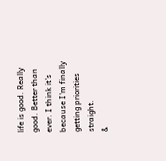life is good. Really good. Better than ever. I think it's because I'm finally getting priorities straight.
&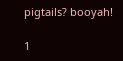pigtails? booyah!

1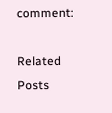comment:

Related Posts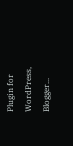Plugin for WordPress, Blogger...